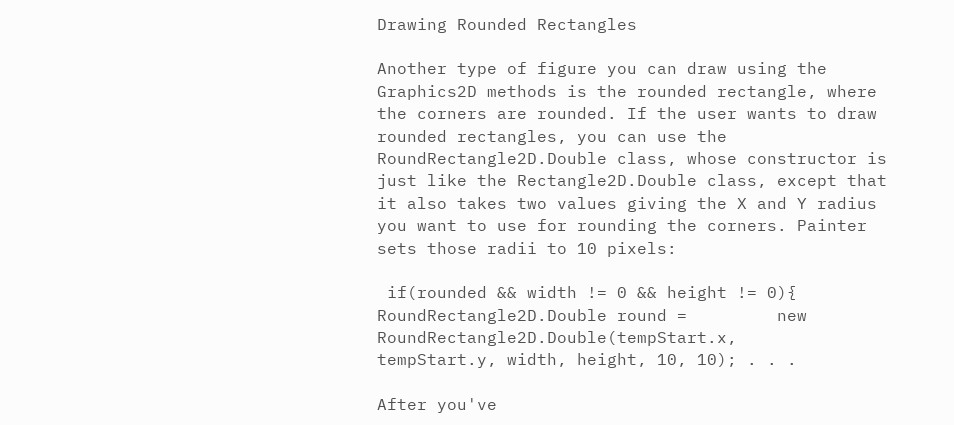Drawing Rounded Rectangles

Another type of figure you can draw using the Graphics2D methods is the rounded rectangle, where the corners are rounded. If the user wants to draw rounded rectangles, you can use the RoundRectangle2D.Double class, whose constructor is just like the Rectangle2D.Double class, except that it also takes two values giving the X and Y radius you want to use for rounding the corners. Painter sets those radii to 10 pixels:

 if(rounded && width != 0 && height != 0){     RoundRectangle2D.Double round =         new RoundRectangle2D.Double(tempStart.x,         tempStart.y, width, height, 10, 10); . . .

After you've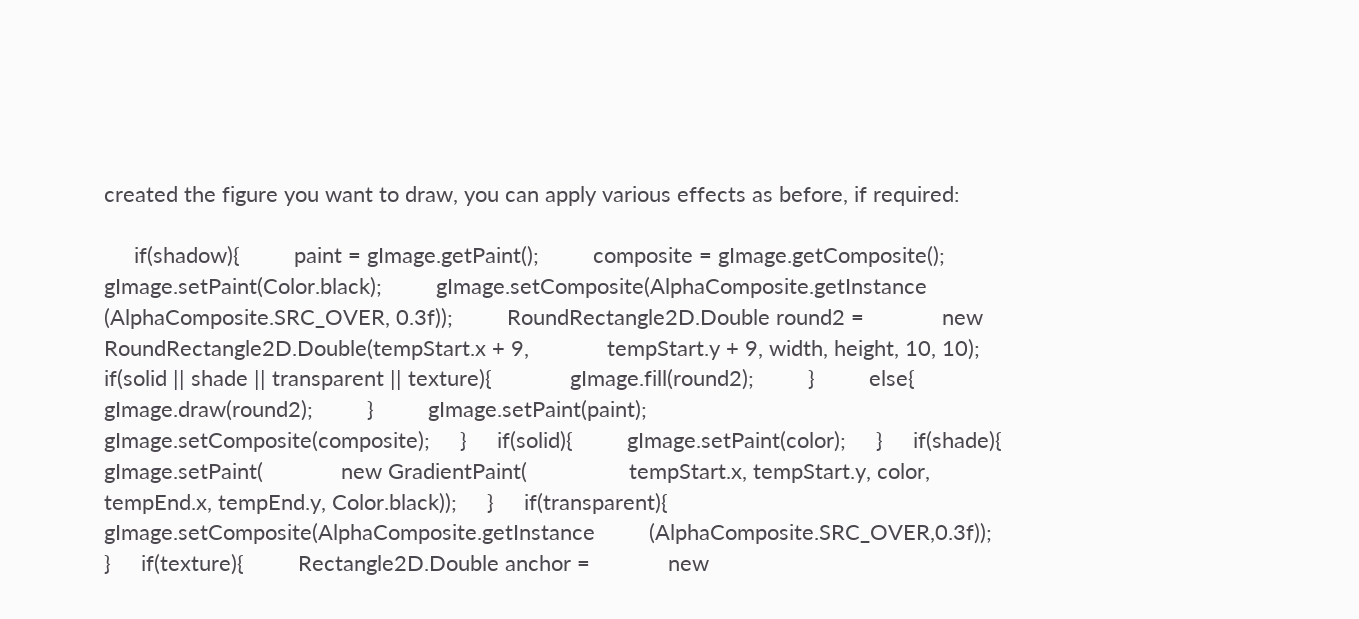created the figure you want to draw, you can apply various effects as before, if required:

     if(shadow){         paint = gImage.getPaint();         composite = gImage.getComposite();         gImage.setPaint(Color.black);         gImage.setComposite(AlphaComposite.getInstance             (AlphaComposite.SRC_OVER, 0.3f));         RoundRectangle2D.Double round2 =             new RoundRectangle2D.Double(tempStart.x + 9,             tempStart.y + 9, width, height, 10, 10);         if(solid || shade || transparent || texture){             gImage.fill(round2);         }         else{             gImage.draw(round2);         }         gImage.setPaint(paint);         gImage.setComposite(composite);     }     if(solid){         gImage.setPaint(color);     }     if(shade){         gImage.setPaint(             new GradientPaint(                 tempStart.x, tempStart.y, color,                 tempEnd.x, tempEnd.y, Color.black));     }     if(transparent){         gImage.setComposite(AlphaComposite.getInstance         (AlphaComposite.SRC_OVER,0.3f));     }     if(texture){         Rectangle2D.Double anchor =             new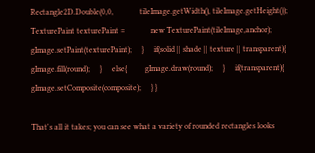Rectangle2D.Double(0,0,             tileImage.getWidth(), tileImage.getHeight());         TexturePaint texturePaint =             new TexturePaint(tileImage,anchor);         gImage.setPaint(texturePaint);     }     if(solid || shade || texture || transparent){         gImage.fill(round);     }     else{         gImage.draw(round);     }     if(transparent){         gImage.setComposite(composite);     } }

That's all it takes; you can see what a variety of rounded rectangles looks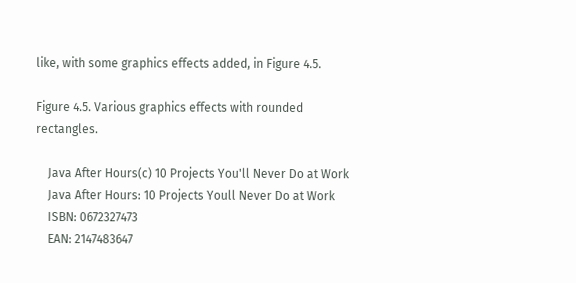like, with some graphics effects added, in Figure 4.5.

Figure 4.5. Various graphics effects with rounded rectangles.

    Java After Hours(c) 10 Projects You'll Never Do at Work
    Java After Hours: 10 Projects Youll Never Do at Work
    ISBN: 0672327473
    EAN: 2147483647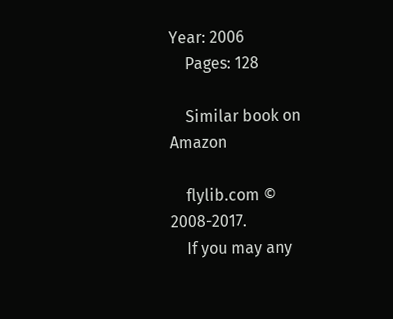Year: 2006
    Pages: 128

    Similar book on Amazon

    flylib.com © 2008-2017.
    If you may any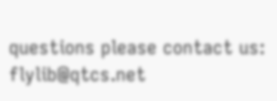questions please contact us: flylib@qtcs.net